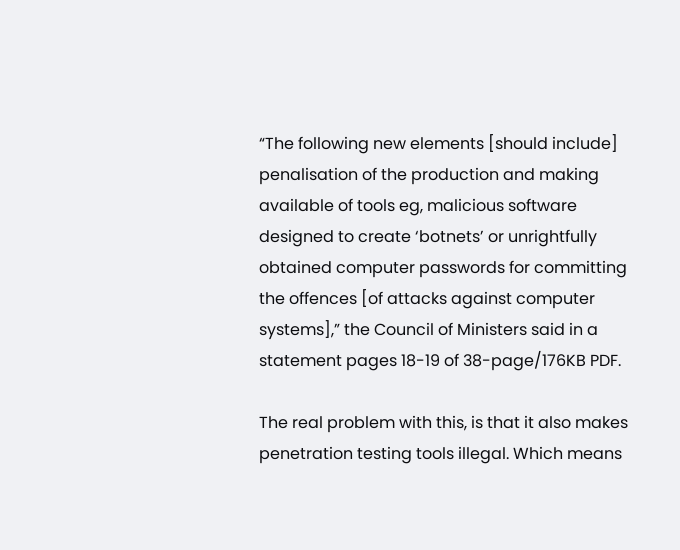“The following new elements [should include] penalisation of the production and making available of tools eg, malicious software designed to create ‘botnets’ or unrightfully obtained computer passwords for committing the offences [of attacks against computer systems],” the Council of Ministers said in a statement pages 18-19 of 38-page/176KB PDF.

The real problem with this, is that it also makes penetration testing tools illegal. Which means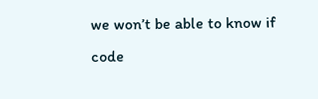we won’t be able to know if code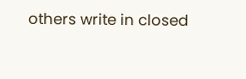others write in closed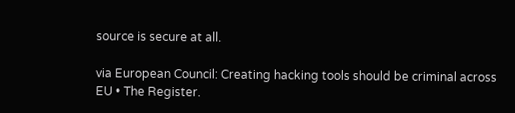source is secure at all.

via European Council: Creating hacking tools should be criminal across EU • The Register.